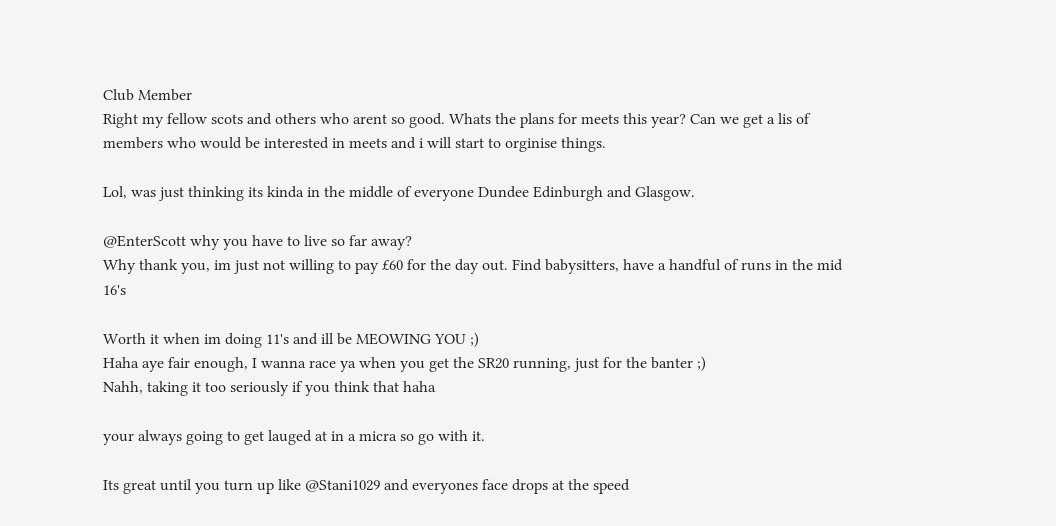Club Member
Right my fellow scots and others who arent so good. Whats the plans for meets this year? Can we get a lis of members who would be interested in meets and i will start to orginise things.

Lol, was just thinking its kinda in the middle of everyone Dundee Edinburgh and Glasgow.

@EnterScott why you have to live so far away?
Why thank you, im just not willing to pay £60 for the day out. Find babysitters, have a handful of runs in the mid 16's

Worth it when im doing 11's and ill be MEOWING YOU ;)
Haha aye fair enough, I wanna race ya when you get the SR20 running, just for the banter ;)
Nahh, taking it too seriously if you think that haha

your always going to get lauged at in a micra so go with it.

Its great until you turn up like @Stani1029 and everyones face drops at the speed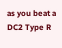as you beat a DC2 Type R